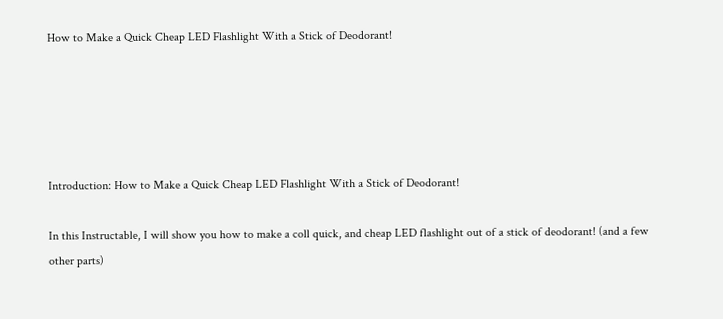How to Make a Quick Cheap LED Flashlight With a Stick of Deodorant!





Introduction: How to Make a Quick Cheap LED Flashlight With a Stick of Deodorant!

In this Instructable, I will show you how to make a coll quick, and cheap LED flashlight out of a stick of deodorant! (and a few other parts)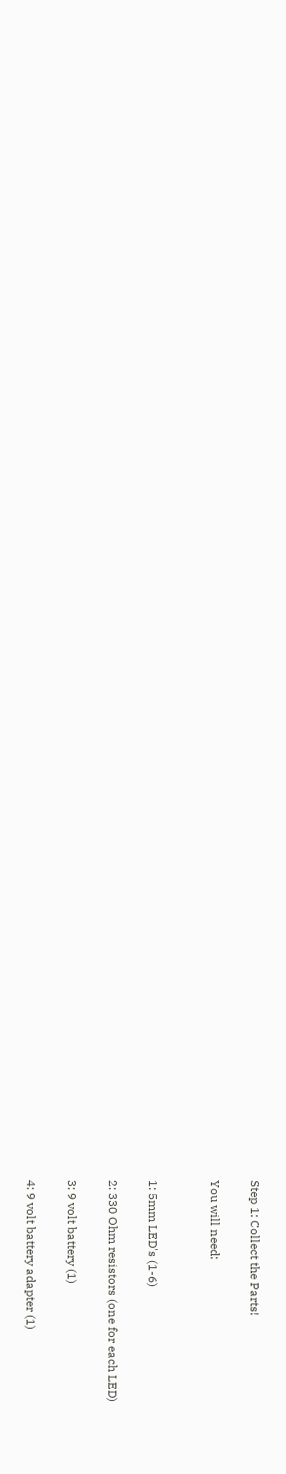Step 1: Collect the Parts!

You will need:


1: 5mm LED's (1-6)

2: 330 Ohm resistors (one for each LED)

3: 9 volt battery (1)

4: 9 volt battery adapter (1)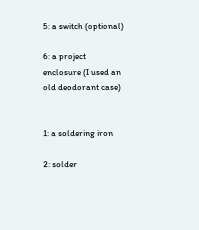5: a switch (optional)

6: a project enclosure (I used an old deodorant case)


1: a soldering iron

2: solder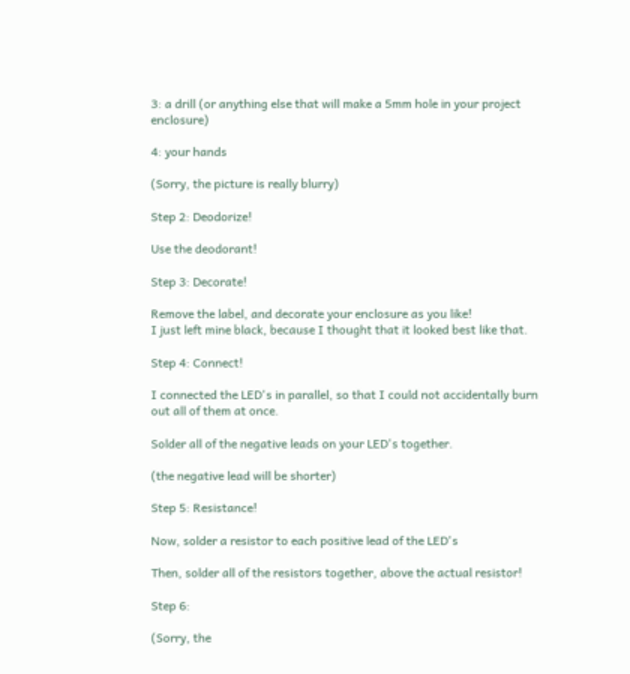3: a drill (or anything else that will make a 5mm hole in your project enclosure)

4: your hands

(Sorry, the picture is really blurry)

Step 2: Deodorize!

Use the deodorant!

Step 3: Decorate!

Remove the label, and decorate your enclosure as you like!
I just left mine black, because I thought that it looked best like that.

Step 4: Connect!

I connected the LED's in parallel, so that I could not accidentally burn out all of them at once.

Solder all of the negative leads on your LED's together.

(the negative lead will be shorter)

Step 5: Resistance!

Now, solder a resistor to each positive lead of the LED's

Then, solder all of the resistors together, above the actual resistor!

Step 6:

(Sorry, the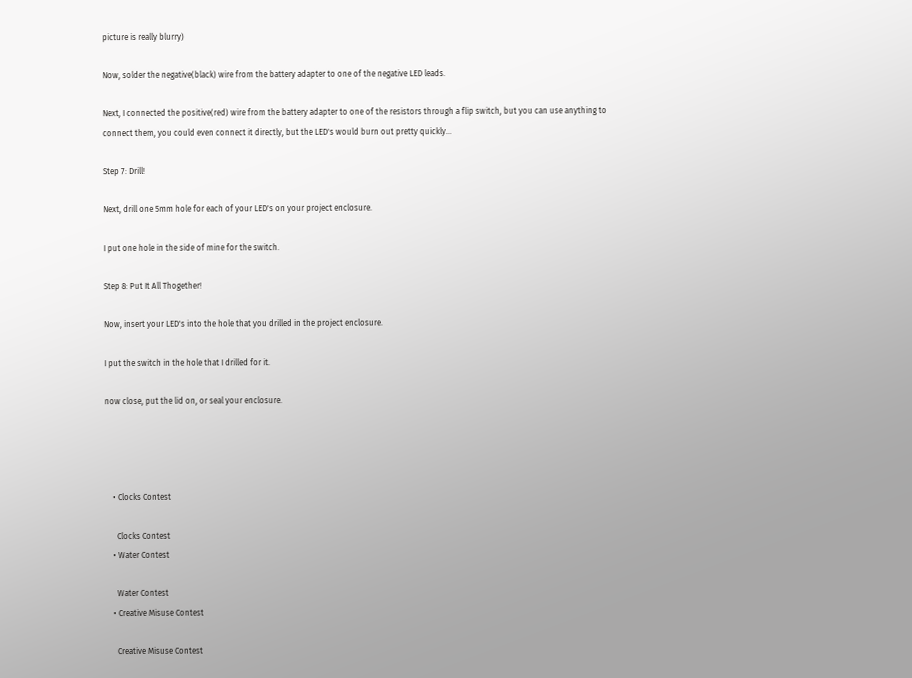picture is really blurry)

Now, solder the negative(black) wire from the battery adapter to one of the negative LED leads.

Next, I connected the positive(red) wire from the battery adapter to one of the resistors through a flip switch, but you can use anything to connect them, you could even connect it directly, but the LED's would burn out pretty quickly...

Step 7: Drill!

Next, drill one 5mm hole for each of your LED's on your project enclosure.

I put one hole in the side of mine for the switch.

Step 8: Put It All Thogether!

Now, insert your LED's into the hole that you drilled in the project enclosure.

I put the switch in the hole that I drilled for it.

now close, put the lid on, or seal your enclosure.




    • Clocks Contest

      Clocks Contest
    • Water Contest

      Water Contest
    • Creative Misuse Contest

      Creative Misuse Contest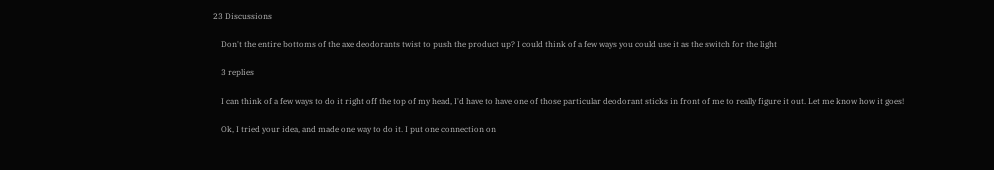23 Discussions

    Don't the entire bottoms of the axe deodorants twist to push the product up? I could think of a few ways you could use it as the switch for the light

    3 replies

    I can think of a few ways to do it right off the top of my head, I'd have to have one of those particular deodorant sticks in front of me to really figure it out. Let me know how it goes!

    Ok, I tried your idea, and made one way to do it. I put one connection on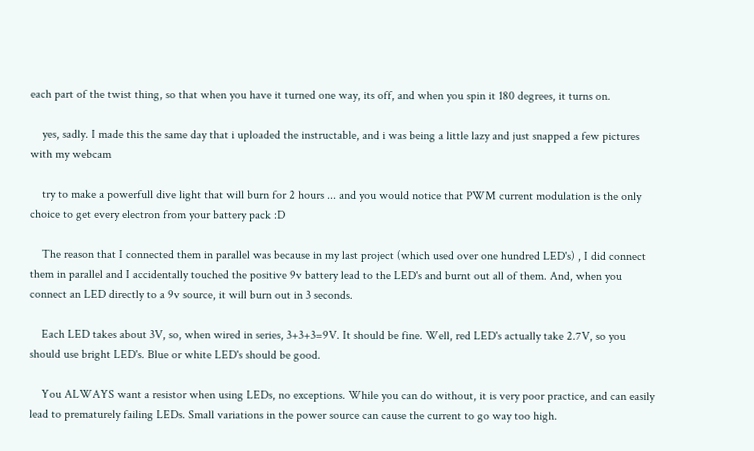each part of the twist thing, so that when you have it turned one way, its off, and when you spin it 180 degrees, it turns on.

    yes, sadly. I made this the same day that i uploaded the instructable, and i was being a little lazy and just snapped a few pictures with my webcam

    try to make a powerfull dive light that will burn for 2 hours ... and you would notice that PWM current modulation is the only choice to get every electron from your battery pack :D

    The reason that I connected them in parallel was because in my last project (which used over one hundred LED's) , I did connect them in parallel and I accidentally touched the positive 9v battery lead to the LED's and burnt out all of them. And, when you connect an LED directly to a 9v source, it will burn out in 3 seconds.

    Each LED takes about 3V, so, when wired in series, 3+3+3=9V. It should be fine. Well, red LED's actually take 2.7V, so you should use bright LED's. Blue or white LED's should be good.

    You ALWAYS want a resistor when using LEDs, no exceptions. While you can do without, it is very poor practice, and can easily lead to prematurely failing LEDs. Small variations in the power source can cause the current to go way too high.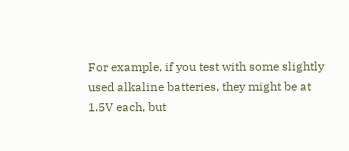For example, if you test with some slightly used alkaline batteries, they might be at 1.5V each, but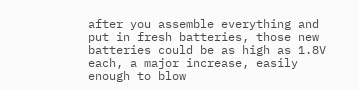after you assemble everything and put in fresh batteries, those new batteries could be as high as 1.8V each, a major increase, easily enough to blow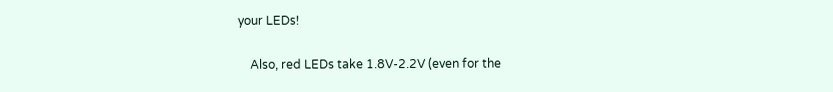your LEDs!

    Also, red LEDs take 1.8V-2.2V (even for the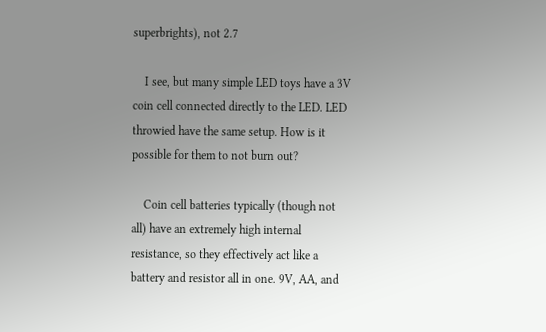superbrights), not 2.7

    I see, but many simple LED toys have a 3V coin cell connected directly to the LED. LED throwied have the same setup. How is it possible for them to not burn out?

    Coin cell batteries typically (though not all) have an extremely high internal resistance, so they effectively act like a battery and resistor all in one. 9V, AA, and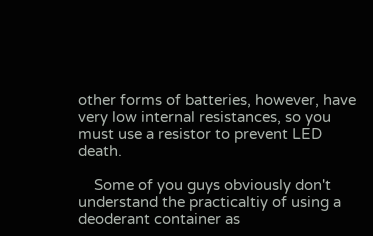other forms of batteries, however, have very low internal resistances, so you must use a resistor to prevent LED death.

    Some of you guys obviously don't understand the practicaltiy of using a deoderant container as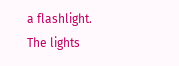a flashlight. The lights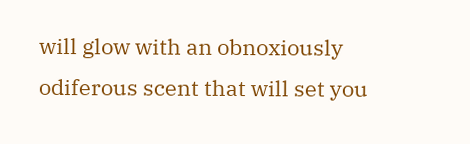will glow with an obnoxiously odiferous scent that will set you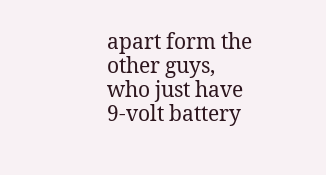apart form the other guys, who just have 9-volt battery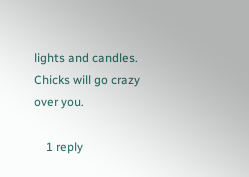lights and candles. Chicks will go crazy over you.

    1 reply